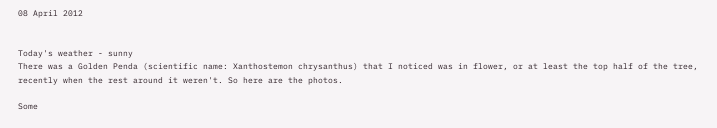08 April 2012


Today's weather - sunny
There was a Golden Penda (scientific name: Xanthostemon chrysanthus) that I noticed was in flower, or at least the top half of the tree, recently when the rest around it weren't. So here are the photos.

Some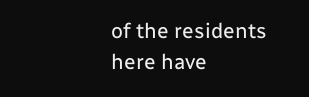of the residents here have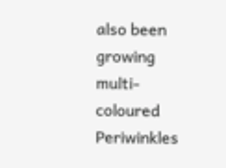also been growing multi-coloured Periwinkles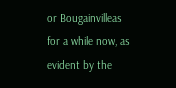or Bougainvilleas for a while now, as evident by the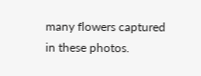many flowers captured in these photos.